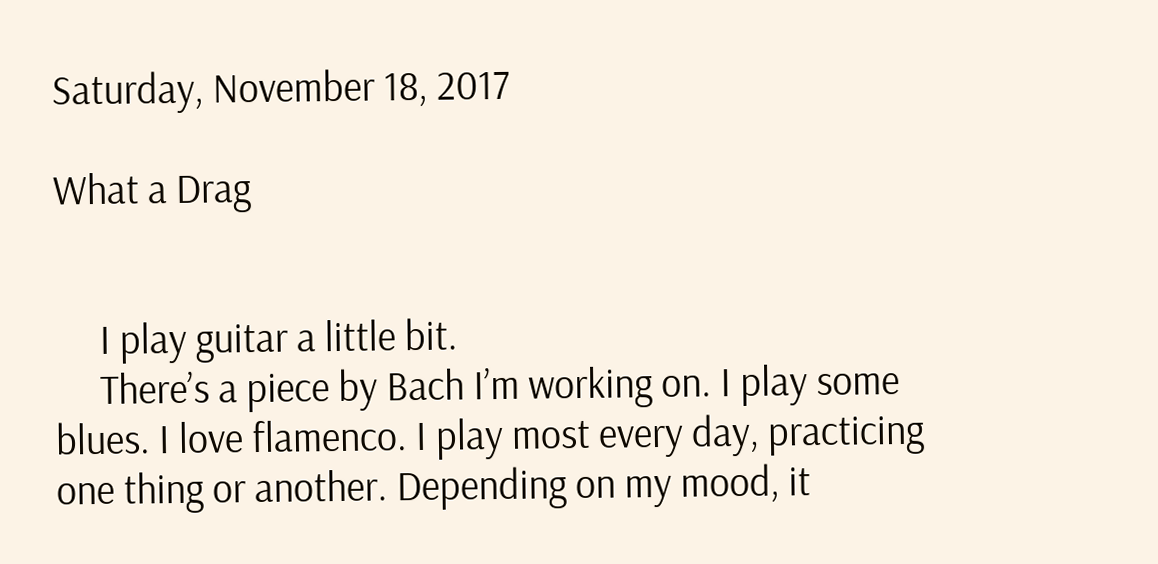Saturday, November 18, 2017

What a Drag


     I play guitar a little bit.
     There’s a piece by Bach I’m working on. I play some blues. I love flamenco. I play most every day, practicing one thing or another. Depending on my mood, it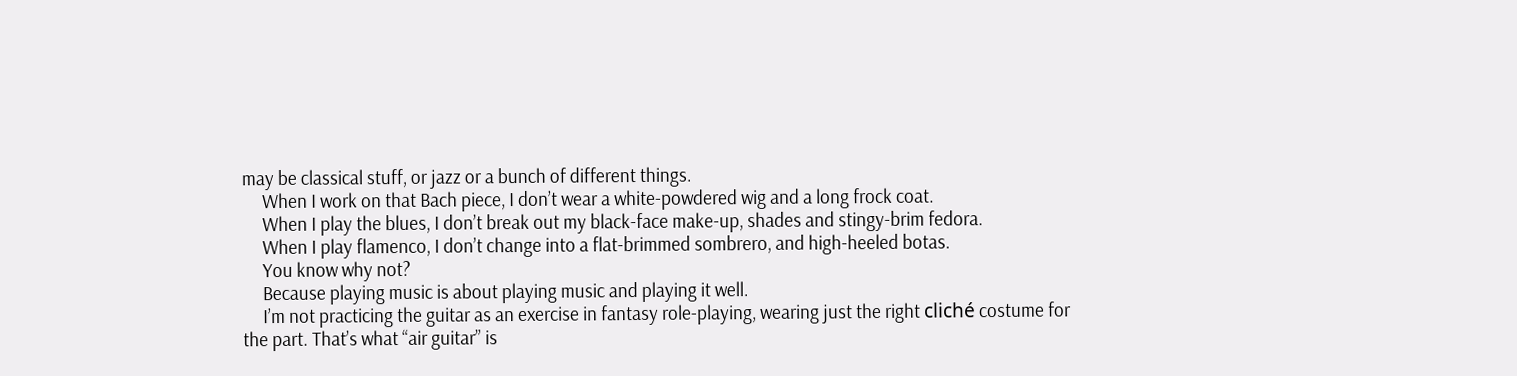may be classical stuff, or jazz or a bunch of different things.
     When I work on that Bach piece, I don’t wear a white-powdered wig and a long frock coat.
     When I play the blues, I don’t break out my black-face make-up, shades and stingy-brim fedora.
     When I play flamenco, I don’t change into a flat-brimmed sombrero, and high-heeled botas.
     You know why not?
     Because playing music is about playing music and playing it well.
     I’m not practicing the guitar as an exercise in fantasy role-playing, wearing just the right cliché costume for the part. That’s what “air guitar” is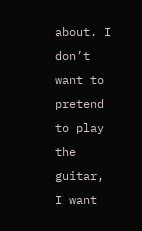about. I don’t want to pretend to play the guitar, I want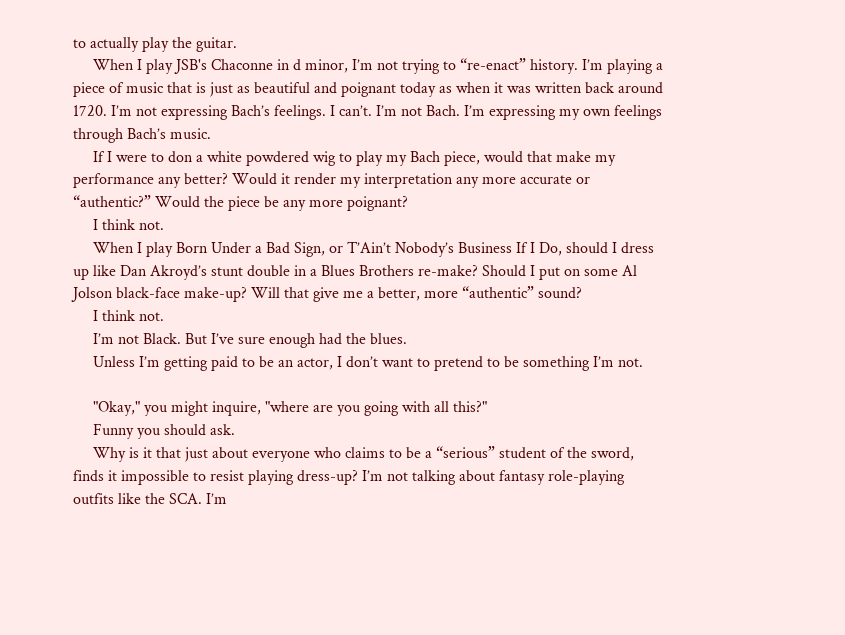to actually play the guitar.
     When I play JSB's Chaconne in d minor, I’m not trying to “re-enact” history. I’m playing a piece of music that is just as beautiful and poignant today as when it was written back around 1720. I’m not expressing Bach’s feelings. I can’t. I’m not Bach. I’m expressing my own feelings through Bach’s music.
     If I were to don a white powdered wig to play my Bach piece, would that make my performance any better? Would it render my interpretation any more accurate or “authentic?” Would the piece be any more poignant?
     I think not.
     When I play Born Under a Bad Sign, or T’Ain’t Nobody’s Business If I Do, should I dress up like Dan Akroyd’s stunt double in a Blues Brothers re-make? Should I put on some Al Jolson black-face make-up? Will that give me a better, more “authentic” sound?
     I think not.
     I’m not Black. But I’ve sure enough had the blues.
     Unless I’m getting paid to be an actor, I don’t want to pretend to be something I’m not.

     "Okay," you might inquire, "where are you going with all this?"
     Funny you should ask.
     Why is it that just about everyone who claims to be a “serious” student of the sword, finds it impossible to resist playing dress-up? I’m not talking about fantasy role-playing outfits like the SCA. I’m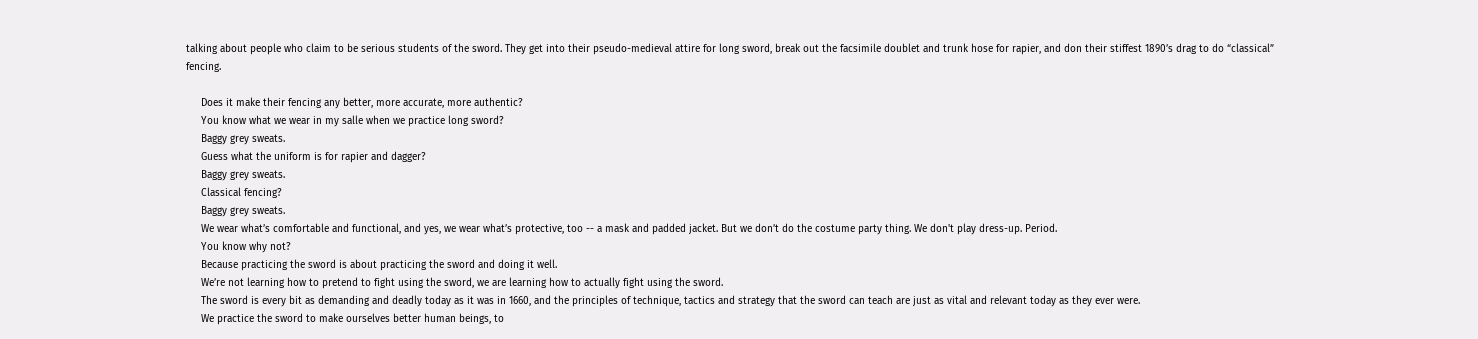talking about people who claim to be serious students of the sword. They get into their pseudo-medieval attire for long sword, break out the facsimile doublet and trunk hose for rapier, and don their stiffest 1890’s drag to do “classical” fencing.

     Does it make their fencing any better, more accurate, more authentic?
     You know what we wear in my salle when we practice long sword?
     Baggy grey sweats.
     Guess what the uniform is for rapier and dagger?
     Baggy grey sweats.
     Classical fencing?
     Baggy grey sweats.
     We wear what’s comfortable and functional, and yes, we wear what’s protective, too -- a mask and padded jacket. But we don’t do the costume party thing. We don't play dress-up. Period.
     You know why not?
     Because practicing the sword is about practicing the sword and doing it well.
     We’re not learning how to pretend to fight using the sword, we are learning how to actually fight using the sword.
     The sword is every bit as demanding and deadly today as it was in 1660, and the principles of technique, tactics and strategy that the sword can teach are just as vital and relevant today as they ever were.
     We practice the sword to make ourselves better human beings, to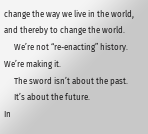change the way we live in the world, and thereby to change the world.
     We’re not “re-enacting” history. We’re making it.
     The sword isn’t about the past.
     It’s about the future.
In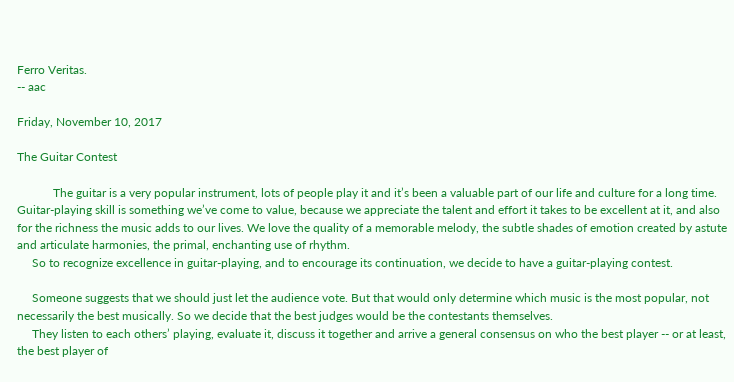Ferro Veritas.
-- aac

Friday, November 10, 2017

The Guitar Contest

            The guitar is a very popular instrument, lots of people play it and it’s been a valuable part of our life and culture for a long time. Guitar-playing skill is something we’ve come to value, because we appreciate the talent and effort it takes to be excellent at it, and also for the richness the music adds to our lives. We love the quality of a memorable melody, the subtle shades of emotion created by astute and articulate harmonies, the primal, enchanting use of rhythm.
     So to recognize excellence in guitar-playing, and to encourage its continuation, we decide to have a guitar-playing contest.

     Someone suggests that we should just let the audience vote. But that would only determine which music is the most popular, not necessarily the best musically. So we decide that the best judges would be the contestants themselves.
     They listen to each others’ playing, evaluate it, discuss it together and arrive a general consensus on who the best player -- or at least, the best player of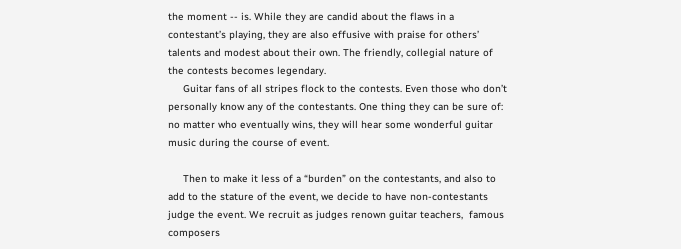the moment -- is. While they are candid about the flaws in a contestant’s playing, they are also effusive with praise for others’ talents and modest about their own. The friendly, collegial nature of the contests becomes legendary.
     Guitar fans of all stripes flock to the contests. Even those who don’t personally know any of the contestants. One thing they can be sure of: no matter who eventually wins, they will hear some wonderful guitar music during the course of event.

     Then to make it less of a “burden” on the contestants, and also to add to the stature of the event, we decide to have non-contestants judge the event. We recruit as judges renown guitar teachers,  famous composers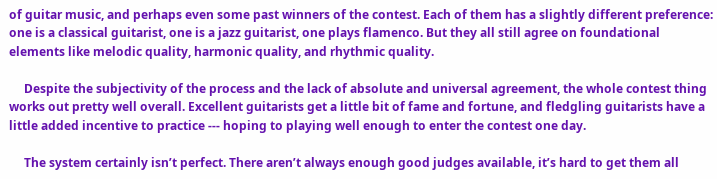of guitar music, and perhaps even some past winners of the contest. Each of them has a slightly different preference: one is a classical guitarist, one is a jazz guitarist, one plays flamenco. But they all still agree on foundational elements like melodic quality, harmonic quality, and rhythmic quality.

     Despite the subjectivity of the process and the lack of absolute and universal agreement, the whole contest thing works out pretty well overall. Excellent guitarists get a little bit of fame and fortune, and fledgling guitarists have a little added incentive to practice --- hoping to playing well enough to enter the contest one day.

     The system certainly isn’t perfect. There aren’t always enough good judges available, it’s hard to get them all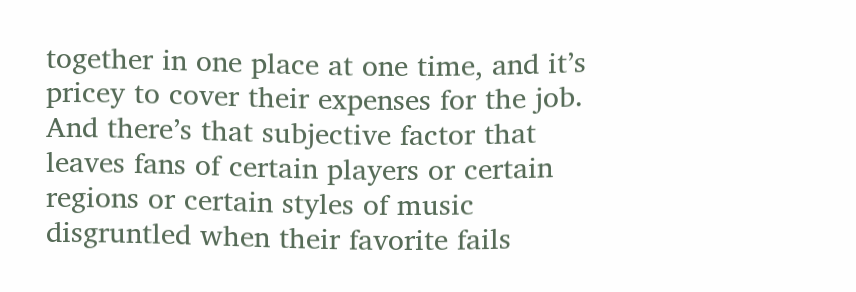together in one place at one time, and it’s pricey to cover their expenses for the job. And there’s that subjective factor that leaves fans of certain players or certain regions or certain styles of music disgruntled when their favorite fails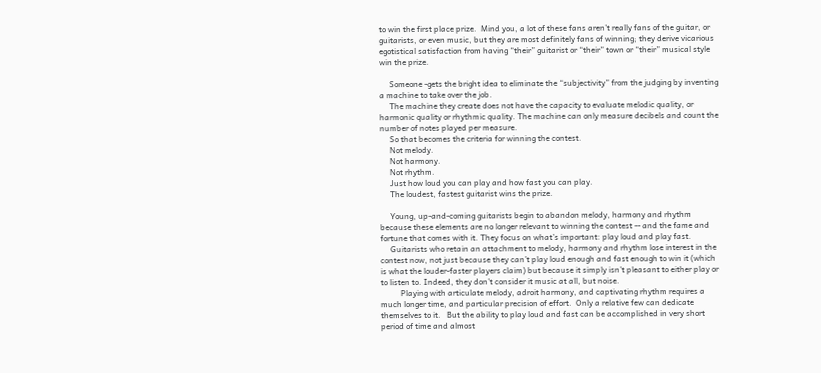to win the first place prize.  Mind you, a lot of these fans aren’t really fans of the guitar, or guitarists, or even music, but they are most definitely fans of winning; they derive vicarious egotistical satisfaction from having “their” guitarist or “their” town or “their” musical style win the prize.

     Someone -gets the bright idea to eliminate the “subjectivity” from the judging by inventing a machine to take over the job.
     The machine they create does not have the capacity to evaluate melodic quality, or harmonic quality or rhythmic quality. The machine can only measure decibels and count the number of notes played per measure.
     So that becomes the criteria for winning the contest.
     Not melody.
     Not harmony.
     Not rhythm.
     Just how loud you can play and how fast you can play.
     The loudest, fastest guitarist wins the prize.

     Young, up-and-coming guitarists begin to abandon melody, harmony and rhythm because these elements are no longer relevant to winning the contest -- and the fame and fortune that comes with it. They focus on what’s important: play loud and play fast.
     Guitarists who retain an attachment to melody, harmony and rhythm lose interest in the contest now, not just because they can’t play loud enough and fast enough to win it (which is what the louder-faster players claim) but because it simply isn’t pleasant to either play or to listen to. Indeed, they don’t consider it music at all, but noise.
          Playing with articulate melody, adroit harmony, and captivating rhythm requires a much longer time, and particular precision of effort.  Only a relative few can dedicate themselves to it.   But the ability to play loud and fast can be accomplished in very short period of time and almost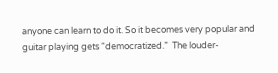anyone can learn to do it. So it becomes very popular and guitar playing gets “democratized.”  The louder-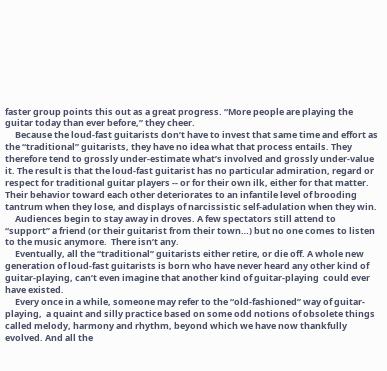faster group points this out as a great progress. “More people are playing the guitar today than ever before,” they cheer.
     Because the loud-fast guitarists don’t have to invest that same time and effort as the “traditional” guitarists, they have no idea what that process entails. They therefore tend to grossly under-estimate what’s involved and grossly under-value it. The result is that the loud-fast guitarist has no particular admiration, regard or respect for traditional guitar players -- or for their own ilk, either for that matter. Their behavior toward each other deteriorates to an infantile level of brooding tantrum when they lose, and displays of narcissistic self-adulation when they win.
     Audiences begin to stay away in droves. A few spectators still attend to “support” a friend (or their guitarist from their town…) but no one comes to listen to the music anymore.  There isn’t any.
     Eventually, all the “traditional” guitarists either retire, or die off. A whole new generation of loud-fast guitarists is born who have never heard any other kind of guitar-playing, can’t even imagine that another kind of guitar-playing  could ever have existed.
     Every once in a while, someone may refer to the “old-fashioned” way of guitar-playing,  a quaint and silly practice based on some odd notions of obsolete things called melody, harmony and rhythm, beyond which we have now thankfully evolved. And all the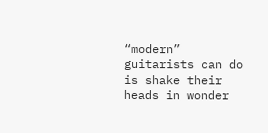“modern” guitarists can do is shake their heads in wonder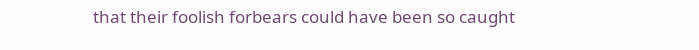that their foolish forbears could have been so caught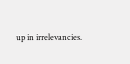up in irrelevancies.